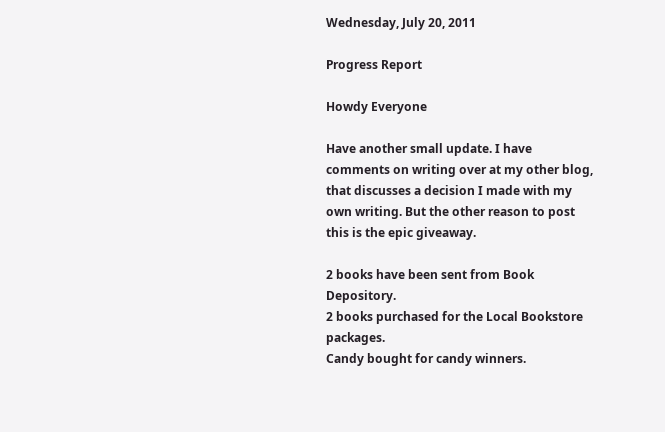Wednesday, July 20, 2011

Progress Report

Howdy Everyone

Have another small update. I have comments on writing over at my other blog, that discusses a decision I made with my own writing. But the other reason to post this is the epic giveaway.

2 books have been sent from Book Depository.
2 books purchased for the Local Bookstore packages.
Candy bought for candy winners.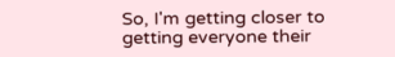So, I'm getting closer to getting everyone their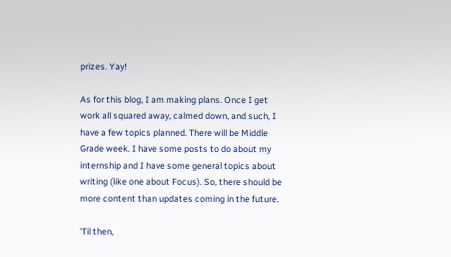prizes. Yay!

As for this blog, I am making plans. Once I get work all squared away, calmed down, and such, I have a few topics planned. There will be Middle Grade week. I have some posts to do about my internship and I have some general topics about writing (like one about Focus). So, there should be more content than updates coming in the future.

'Til then,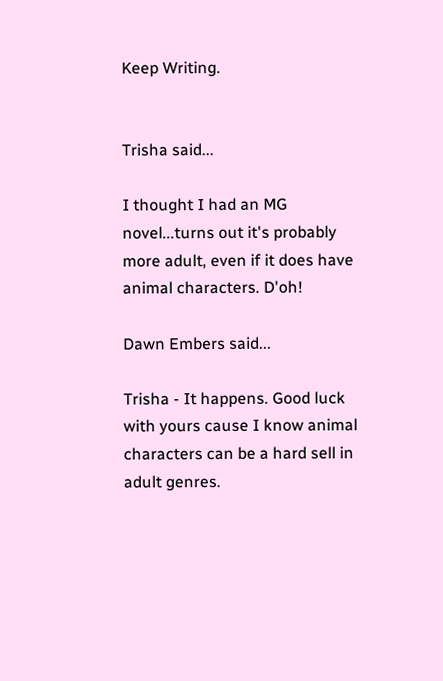Keep Writing.


Trisha said...

I thought I had an MG novel...turns out it's probably more adult, even if it does have animal characters. D'oh!

Dawn Embers said...

Trisha - It happens. Good luck with yours cause I know animal characters can be a hard sell in adult genres.